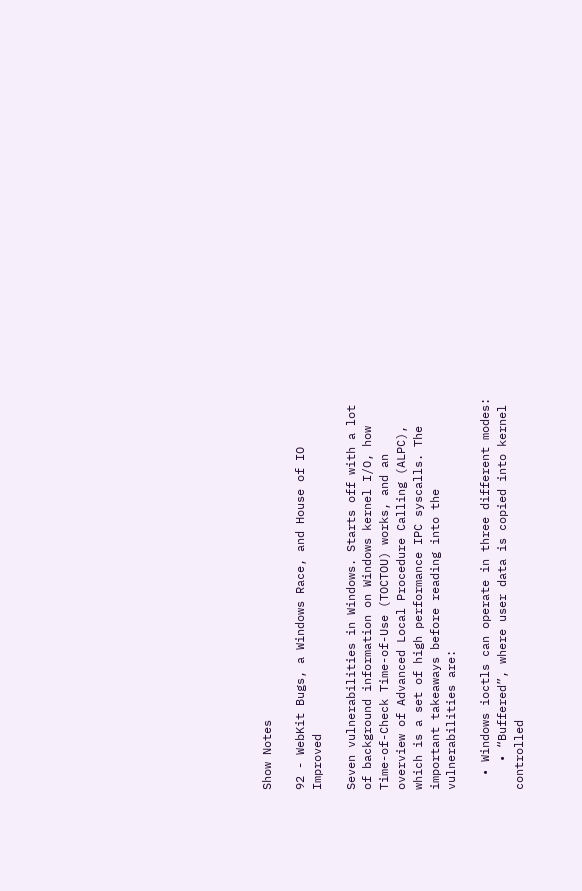Show Notes

92 - WebKit Bugs, a Windows Race, and House of IO Improved

Seven vulnerabilities in Windows. Starts off with a lot of background information on Windows kernel I/O, how Time-of-Check Time-of-Use (TOCTOU) works, and an overview of Advanced Local Procedure Calling (ALPC), which is a set of high performance IPC syscalls. The important takeaways before reading into the vulnerabilities are:

  • Windows ioctls can operate in three different modes:
    • “Buffered”, where user data is copied into kernel controlled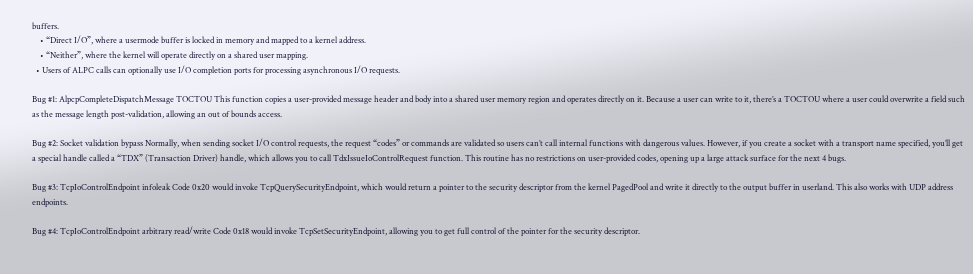buffers.
    • “Direct I/O”, where a usermode buffer is locked in memory and mapped to a kernel address.
    • “Neither”, where the kernel will operate directly on a shared user mapping.
  • Users of ALPC calls can optionally use I/O completion ports for processing asynchronous I/O requests.

Bug #1: AlpcpCompleteDispatchMessage TOCTOU This function copies a user-provided message header and body into a shared user memory region and operates directly on it. Because a user can write to it, there’s a TOCTOU where a user could overwrite a field such as the message length post-validation, allowing an out of bounds access.

Bug #2: Socket validation bypass Normally, when sending socket I/O control requests, the request “codes” or commands are validated so users can’t call internal functions with dangerous values. However, if you create a socket with a transport name specified, you’ll get a special handle called a “TDX” (Transaction Driver) handle, which allows you to call TdxIssueIoControlRequest function. This routine has no restrictions on user-provided codes, opening up a large attack surface for the next 4 bugs.

Bug #3: TcpIoControlEndpoint infoleak Code 0x20 would invoke TcpQuerySecurityEndpoint, which would return a pointer to the security descriptor from the kernel PagedPool and write it directly to the output buffer in userland. This also works with UDP address endpoints.

Bug #4: TcpIoControlEndpoint arbitrary read/write Code 0x18 would invoke TcpSetSecurityEndpoint, allowing you to get full control of the pointer for the security descriptor.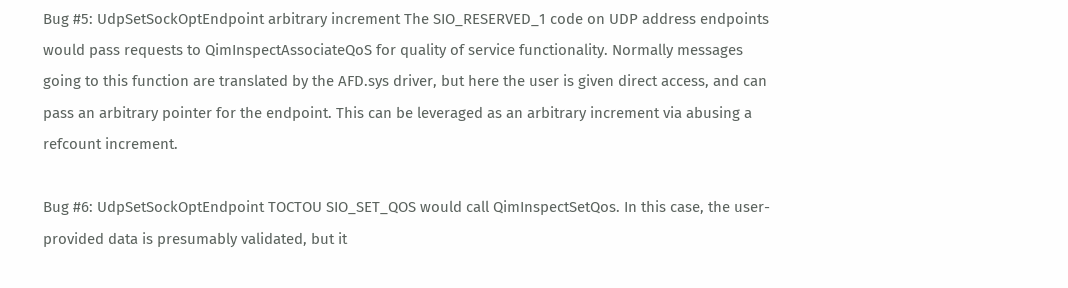Bug #5: UdpSetSockOptEndpoint arbitrary increment The SIO_RESERVED_1 code on UDP address endpoints would pass requests to QimInspectAssociateQoS for quality of service functionality. Normally messages going to this function are translated by the AFD.sys driver, but here the user is given direct access, and can pass an arbitrary pointer for the endpoint. This can be leveraged as an arbitrary increment via abusing a refcount increment.

Bug #6: UdpSetSockOptEndpoint TOCTOU SIO_SET_QOS would call QimInspectSetQos. In this case, the user-provided data is presumably validated, but it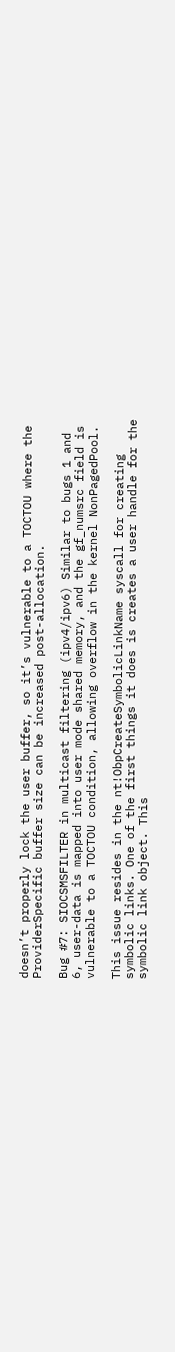doesn’t properly lock the user buffer, so it’s vulnerable to a TOCTOU where the ProviderSpecific buffer size can be increased post-allocation.

Bug #7: SIOCSMSFILTER in multicast filtering (ipv4/ipv6) Similar to bugs 1 and 6, user-data is mapped into user mode shared memory, and the gf_numsrc field is vulnerable to a TOCTOU condition, allowing overflow in the kernel NonPagedPool.

This issue resides in the nt!ObpCreateSymbolicLinkName syscall for creating symbolic links. One of the first things it does is creates a user handle for the symbolic link object. This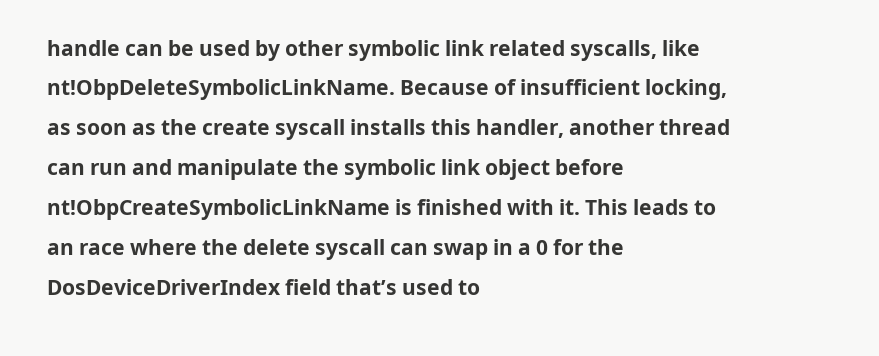handle can be used by other symbolic link related syscalls, like nt!ObpDeleteSymbolicLinkName. Because of insufficient locking, as soon as the create syscall installs this handler, another thread can run and manipulate the symbolic link object before nt!ObpCreateSymbolicLinkName is finished with it. This leads to an race where the delete syscall can swap in a 0 for the DosDeviceDriverIndex field that’s used to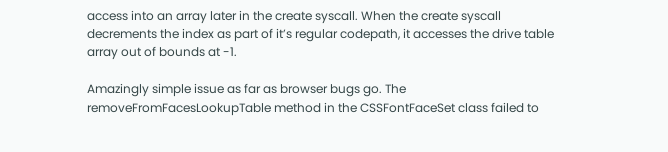access into an array later in the create syscall. When the create syscall decrements the index as part of it’s regular codepath, it accesses the drive table array out of bounds at -1.

Amazingly simple issue as far as browser bugs go. The removeFromFacesLookupTable method in the CSSFontFaceSet class failed to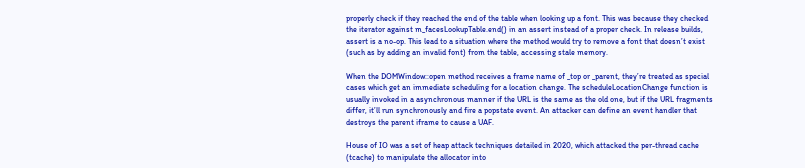properly check if they reached the end of the table when looking up a font. This was because they checked the iterator against m_facesLookupTable.end() in an assert instead of a proper check. In release builds, assert is a no-op. This lead to a situation where the method would try to remove a font that doesn’t exist (such as by adding an invalid font) from the table, accessing stale memory.

When the DOMWindow::open method receives a frame name of _top or _parent, they’re treated as special cases which get an immediate scheduling for a location change. The scheduleLocationChange function is usually invoked in a asynchronous manner if the URL is the same as the old one, but if the URL fragments differ, it’ll run synchronously and fire a popstate event. An attacker can define an event handler that destroys the parent iframe to cause a UAF.

House of IO was a set of heap attack techniques detailed in 2020, which attacked the per-thread cache (tcache) to manipulate the allocator into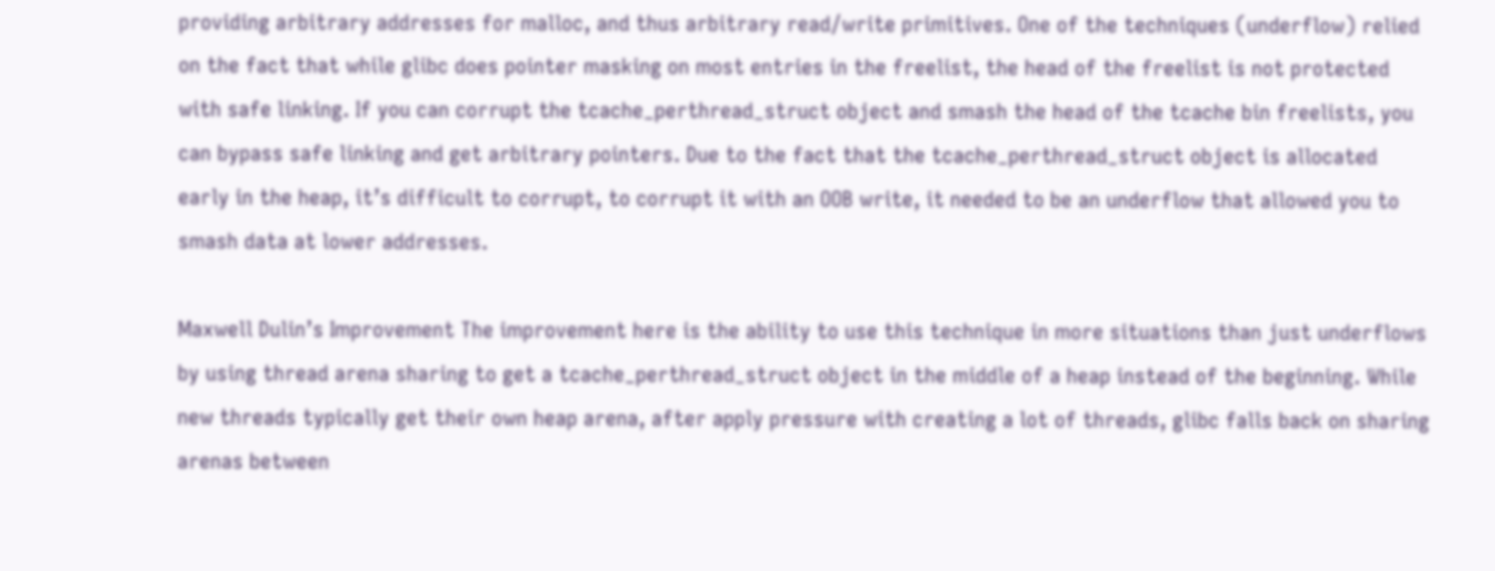providing arbitrary addresses for malloc, and thus arbitrary read/write primitives. One of the techniques (underflow) relied on the fact that while glibc does pointer masking on most entries in the freelist, the head of the freelist is not protected with safe linking. If you can corrupt the tcache_perthread_struct object and smash the head of the tcache bin freelists, you can bypass safe linking and get arbitrary pointers. Due to the fact that the tcache_perthread_struct object is allocated early in the heap, it’s difficult to corrupt, to corrupt it with an OOB write, it needed to be an underflow that allowed you to smash data at lower addresses.

Maxwell Dulin’s Improvement The improvement here is the ability to use this technique in more situations than just underflows by using thread arena sharing to get a tcache_perthread_struct object in the middle of a heap instead of the beginning. While new threads typically get their own heap arena, after apply pressure with creating a lot of threads, glibc falls back on sharing arenas between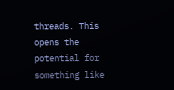threads. This opens the potential for something like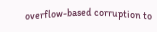overflow-based corruption to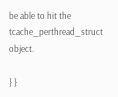be able to hit the tcache_perthread_struct object.

} }